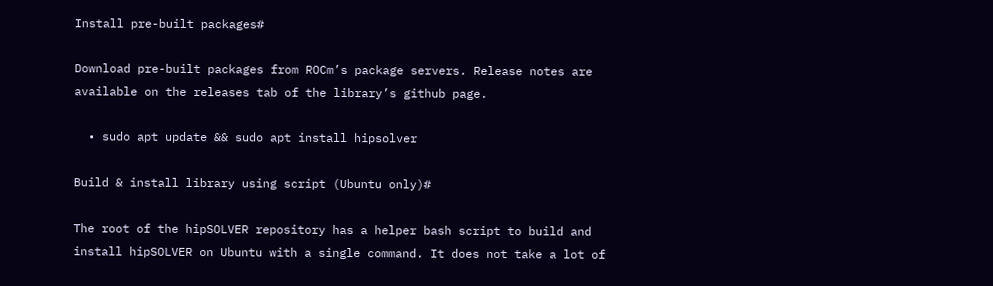Install pre-built packages#

Download pre-built packages from ROCm’s package servers. Release notes are available on the releases tab of the library’s github page.

  • sudo apt update && sudo apt install hipsolver

Build & install library using script (Ubuntu only)#

The root of the hipSOLVER repository has a helper bash script to build and install hipSOLVER on Ubuntu with a single command. It does not take a lot of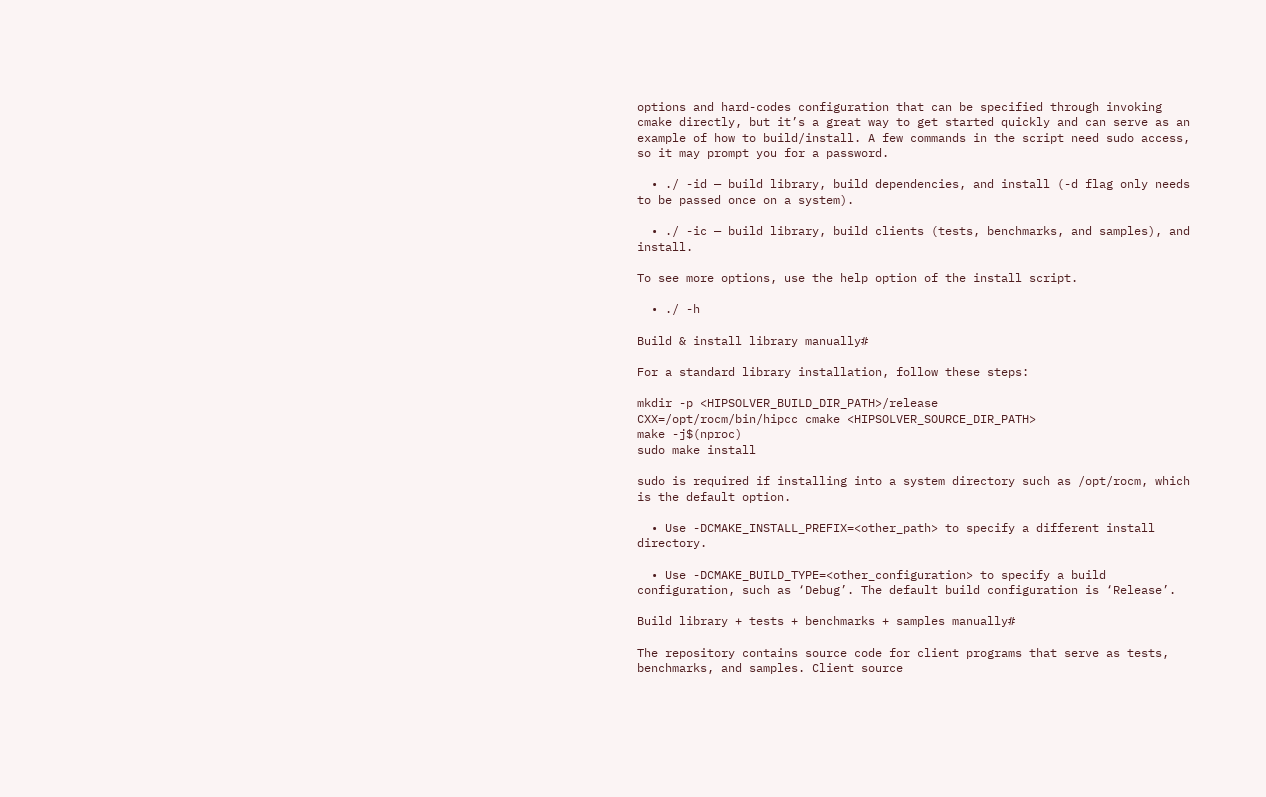options and hard-codes configuration that can be specified through invoking cmake directly, but it’s a great way to get started quickly and can serve as an example of how to build/install. A few commands in the script need sudo access, so it may prompt you for a password.

  • ./ -id — build library, build dependencies, and install (-d flag only needs to be passed once on a system).

  • ./ -ic — build library, build clients (tests, benchmarks, and samples), and install.

To see more options, use the help option of the install script.

  • ./ -h

Build & install library manually#

For a standard library installation, follow these steps:

mkdir -p <HIPSOLVER_BUILD_DIR_PATH>/release
CXX=/opt/rocm/bin/hipcc cmake <HIPSOLVER_SOURCE_DIR_PATH>
make -j$(nproc)
sudo make install

sudo is required if installing into a system directory such as /opt/rocm, which is the default option.

  • Use -DCMAKE_INSTALL_PREFIX=<other_path> to specify a different install directory.

  • Use -DCMAKE_BUILD_TYPE=<other_configuration> to specify a build configuration, such as ‘Debug’. The default build configuration is ‘Release’.

Build library + tests + benchmarks + samples manually#

The repository contains source code for client programs that serve as tests, benchmarks, and samples. Client source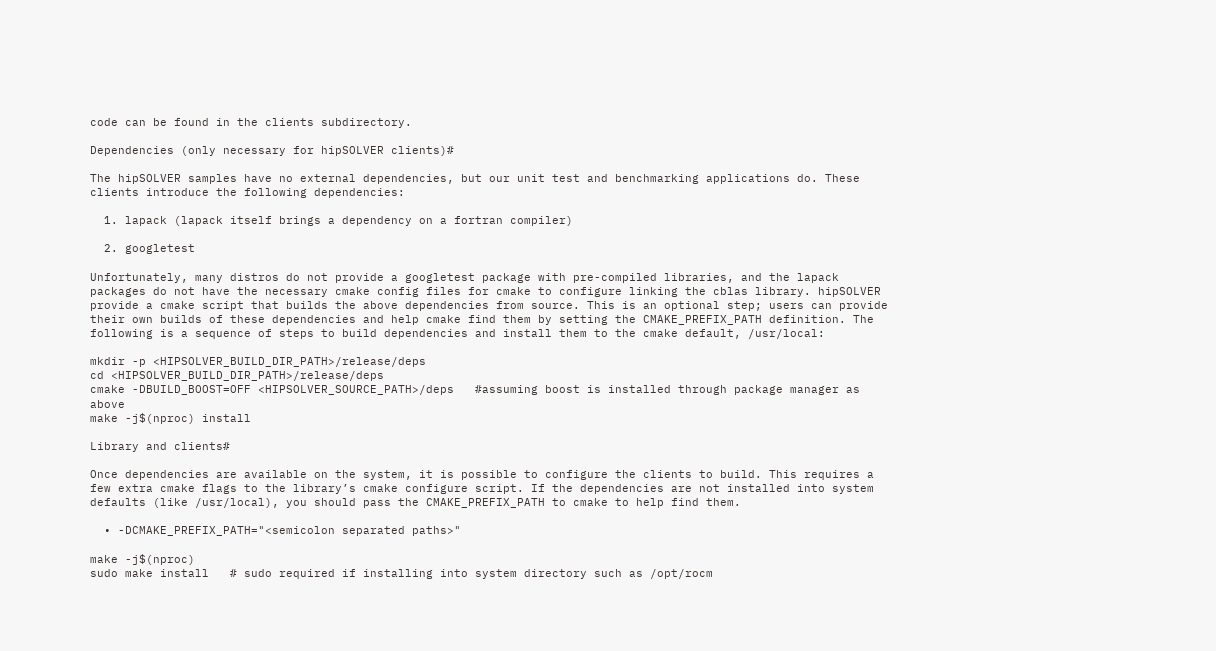code can be found in the clients subdirectory.

Dependencies (only necessary for hipSOLVER clients)#

The hipSOLVER samples have no external dependencies, but our unit test and benchmarking applications do. These clients introduce the following dependencies:

  1. lapack (lapack itself brings a dependency on a fortran compiler)

  2. googletest

Unfortunately, many distros do not provide a googletest package with pre-compiled libraries, and the lapack packages do not have the necessary cmake config files for cmake to configure linking the cblas library. hipSOLVER provide a cmake script that builds the above dependencies from source. This is an optional step; users can provide their own builds of these dependencies and help cmake find them by setting the CMAKE_PREFIX_PATH definition. The following is a sequence of steps to build dependencies and install them to the cmake default, /usr/local:

mkdir -p <HIPSOLVER_BUILD_DIR_PATH>/release/deps
cd <HIPSOLVER_BUILD_DIR_PATH>/release/deps
cmake -DBUILD_BOOST=OFF <HIPSOLVER_SOURCE_PATH>/deps   #assuming boost is installed through package manager as above
make -j$(nproc) install

Library and clients#

Once dependencies are available on the system, it is possible to configure the clients to build. This requires a few extra cmake flags to the library’s cmake configure script. If the dependencies are not installed into system defaults (like /usr/local), you should pass the CMAKE_PREFIX_PATH to cmake to help find them.

  • -DCMAKE_PREFIX_PATH="<semicolon separated paths>"

make -j$(nproc)
sudo make install   # sudo required if installing into system directory such as /opt/rocm